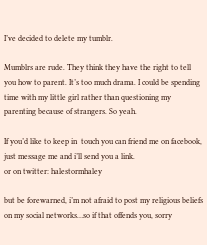I’ve decided to delete my tumblr.

Mumblrs are rude. They think they have the right to tell you how to parent. It’s too much drama. I could be spending time with my little girl rather than questioning my parenting because of strangers. So yeah.

If you’d like to keep in  touch you can friend me on facebook, just message me and i’ll send you a link.
or on twitter: halestormhaley

but be forewarned, i’m not afraid to post my religious beliefs on my social networks…so if that offends you, sorry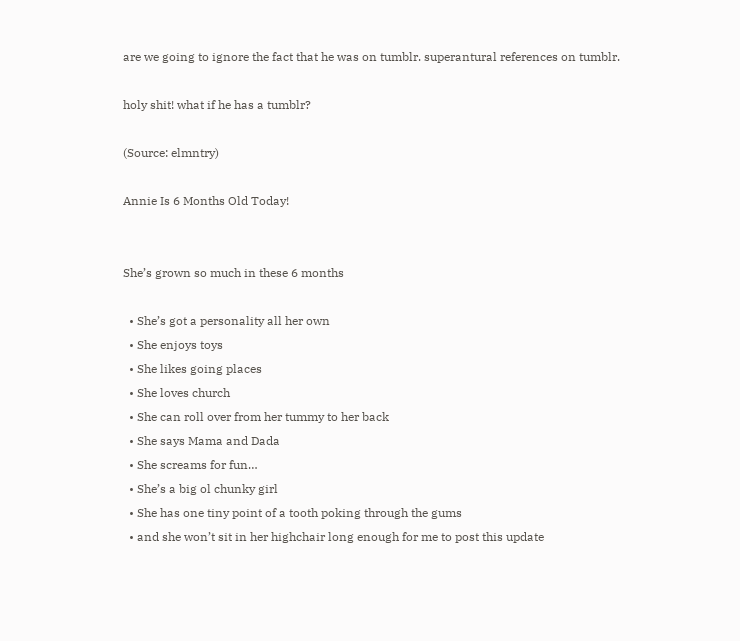are we going to ignore the fact that he was on tumblr. superantural references on tumblr.

holy shit! what if he has a tumblr?

(Source: elmntry)

Annie Is 6 Months Old Today!


She’s grown so much in these 6 months

  • She’s got a personality all her own
  • She enjoys toys
  • She likes going places
  • She loves church
  • She can roll over from her tummy to her back
  • She says Mama and Dada
  • She screams for fun…
  • She’s a big ol chunky girl
  • She has one tiny point of a tooth poking through the gums
  • and she won’t sit in her highchair long enough for me to post this update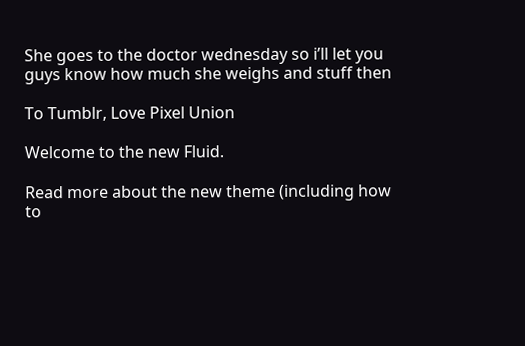She goes to the doctor wednesday so i’ll let you guys know how much she weighs and stuff then

To Tumblr, Love Pixel Union

Welcome to the new Fluid.

Read more about the new theme (including how to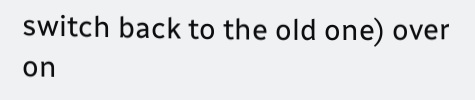switch back to the old one) over on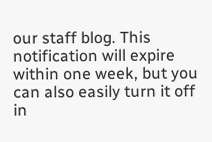our staff blog. This notification will expire within one week, but you can also easily turn it off in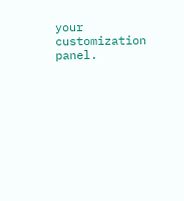your customization panel.